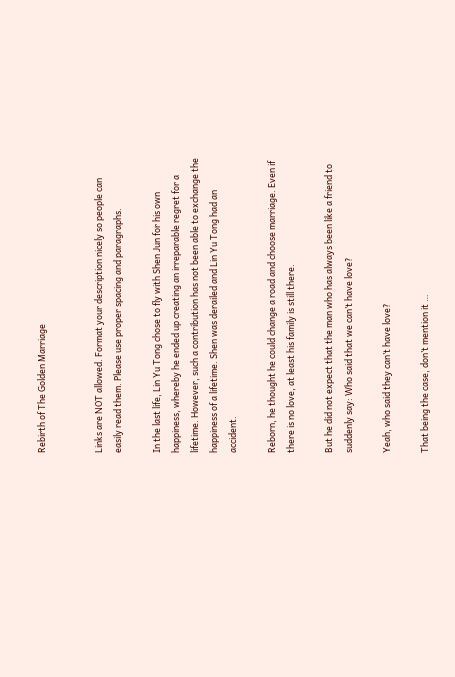Rebirth of The Golden Marriage


Links are NOT allowed. Format your description nicely so people can easily read them. Please use proper spacing and paragraphs.

In the last life, Lin Yu Tong chose to fly with Shen Jun for his own happiness, whereby he ended up creating an irreparable regret for a lifetime. However, such a contribution has not been able to exchange the happiness of a lifetime. Shen was derailed and Lin Yu Tong had an accident.

Reborn, he thought he could change a road and choose marriage. Even if there is no love, at least his family is still there.

But he did not expect that the man who has always been like a friend to suddenly say: Who said that we can’t have love?

Yeah, who said they can’t have love?

That being the case, don’t mention it …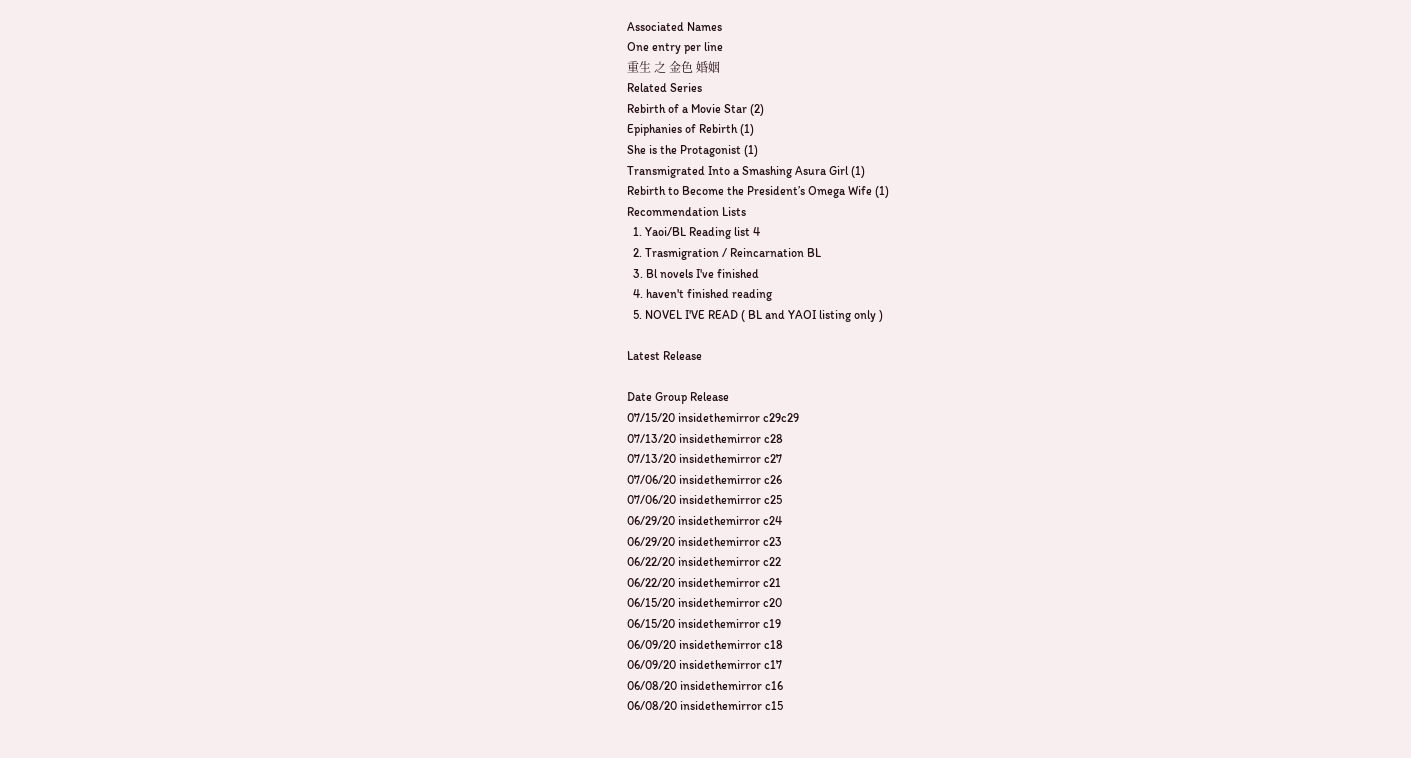Associated Names
One entry per line
重生 之 金色 婚姻
Related Series
Rebirth of a Movie Star (2)
Epiphanies of Rebirth (1)
She is the Protagonist (1)
Transmigrated Into a Smashing Asura Girl (1)
Rebirth to Become the President’s Omega Wife (1)
Recommendation Lists
  1. Yaoi/BL Reading list 4
  2. Trasmigration / Reincarnation BL
  3. Bl novels I've finished
  4. haven't finished reading
  5. NOVEL I'VE READ ( BL and YAOI listing only )

Latest Release

Date Group Release
07/15/20 insidethemirror c29c29
07/13/20 insidethemirror c28
07/13/20 insidethemirror c27
07/06/20 insidethemirror c26
07/06/20 insidethemirror c25
06/29/20 insidethemirror c24
06/29/20 insidethemirror c23
06/22/20 insidethemirror c22
06/22/20 insidethemirror c21
06/15/20 insidethemirror c20
06/15/20 insidethemirror c19
06/09/20 insidethemirror c18
06/09/20 insidethemirror c17
06/08/20 insidethemirror c16
06/08/20 insidethemirror c15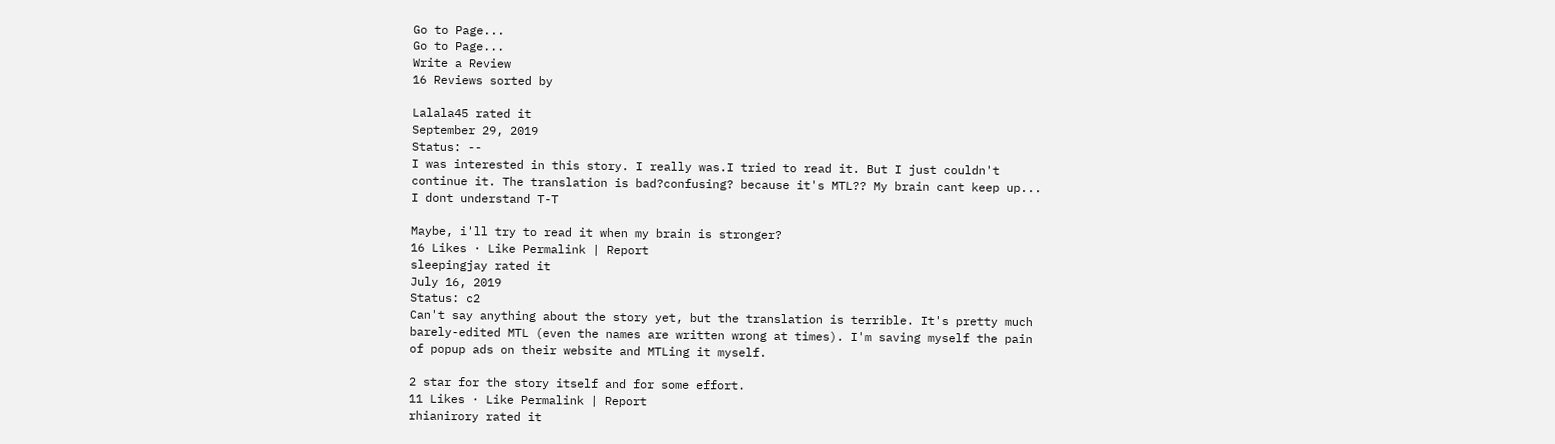Go to Page...
Go to Page...
Write a Review
16 Reviews sorted by

Lalala45 rated it
September 29, 2019
Status: --
I was interested in this story. I really was.I tried to read it. But I just couldn't continue it. The translation is bad?confusing? because it's MTL?? My brain cant keep up... I dont understand T-T

Maybe, i'll try to read it when my brain is stronger?
16 Likes · Like Permalink | Report
sleepingjay rated it
July 16, 2019
Status: c2
Can't say anything about the story yet, but the translation is terrible. It's pretty much barely-edited MTL (even the names are written wrong at times). I'm saving myself the pain of popup ads on their website and MTLing it myself.

2 star for the story itself and for some effort.
11 Likes · Like Permalink | Report
rhianirory rated it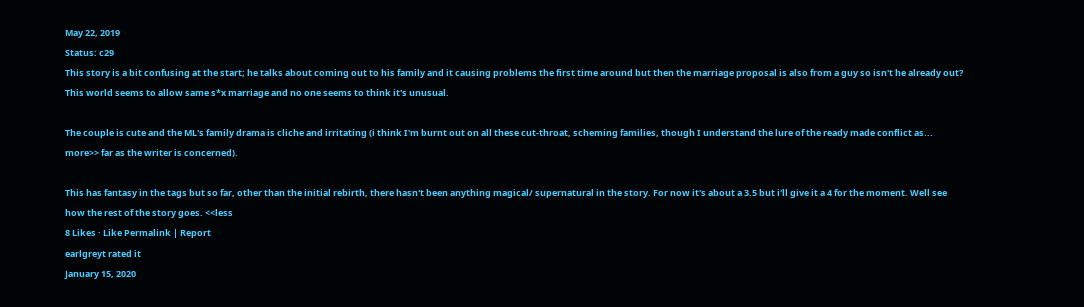May 22, 2019
Status: c29
This story is a bit confusing at the start; he talks about coming out to his family and it causing problems the first time around but then the marriage proposal is also from a guy so isn't he already out? This world seems to allow same s*x marriage and no one seems to think it's unusual.

The couple is cute and the ML's family drama is cliche and irritating (i think I'm burnt out on all these cut-throat, scheming families, though I understand the lure of the ready made conflict as... more>> far as the writer is concerned).

This has fantasy in the tags but so far, other than the initial rebirth, there hasn't been anything magical/ supernatural in the story. For now it's about a 3.5 but i'll give it a 4 for the moment. Well see how the rest of the story goes. <<less
8 Likes · Like Permalink | Report
earlgreyt rated it
January 15, 2020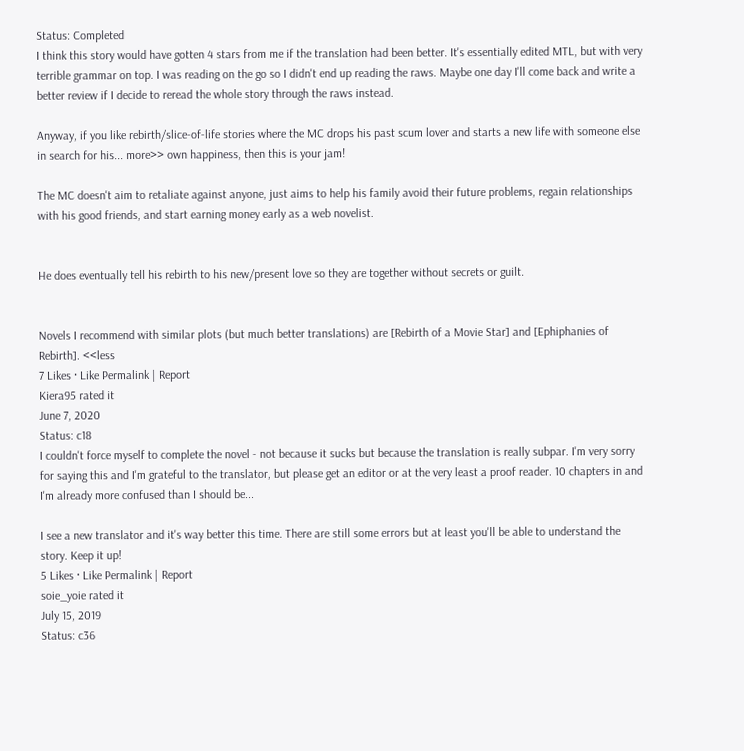Status: Completed
I think this story would have gotten 4 stars from me if the translation had been better. It's essentially edited MTL, but with very terrible grammar on top. I was reading on the go so I didn't end up reading the raws. Maybe one day I'll come back and write a better review if I decide to reread the whole story through the raws instead.

Anyway, if you like rebirth/slice-of-life stories where the MC drops his past scum lover and starts a new life with someone else in search for his... more>> own happiness, then this is your jam!

The MC doesn't aim to retaliate against anyone, just aims to help his family avoid their future problems, regain relationships with his good friends, and start earning money early as a web novelist.


He does eventually tell his rebirth to his new/present love so they are together without secrets or guilt.


Novels I recommend with similar plots (but much better translations) are [Rebirth of a Movie Star] and [Ephiphanies of Rebirth]. <<less
7 Likes · Like Permalink | Report
Kiera95 rated it
June 7, 2020
Status: c18
I couldn't force myself to complete the novel - not because it sucks but because the translation is really subpar. I'm very sorry for saying this and I'm grateful to the translator, but please get an editor or at the very least a proof reader. 10 chapters in and I'm already more confused than I should be...

I see a new translator and it's way better this time. There are still some errors but at least you'll be able to understand the story. Keep it up!
5 Likes · Like Permalink | Report
soie_yoie rated it
July 15, 2019
Status: c36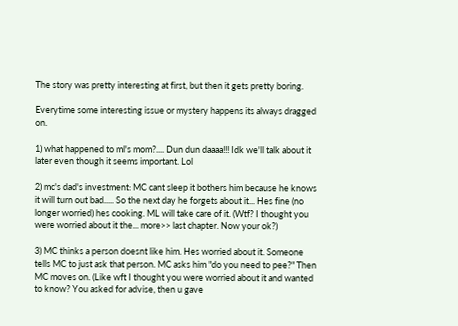The story was pretty interesting at first, but then it gets pretty boring.

Everytime some interesting issue or mystery happens its always dragged on.

1) what happened to ml's mom?.... Dun dun daaaa!!! Idk we'll talk about it later even though it seems important. Lol

2) mc's dad's investment: MC cant sleep it bothers him because he knows it will turn out bad..... So the next day he forgets about it... Hes fine (no longer worried) hes cooking. ML will take care of it. (Wtf? I thought you were worried about it the... more>> last chapter. Now your ok?)

3) MC thinks a person doesnt like him. Hes worried about it. Someone tells MC to just ask that person. MC asks him "do you need to pee?" Then MC moves on. (Like wft I thought you were worried about it and wanted to know? You asked for advise, then u gave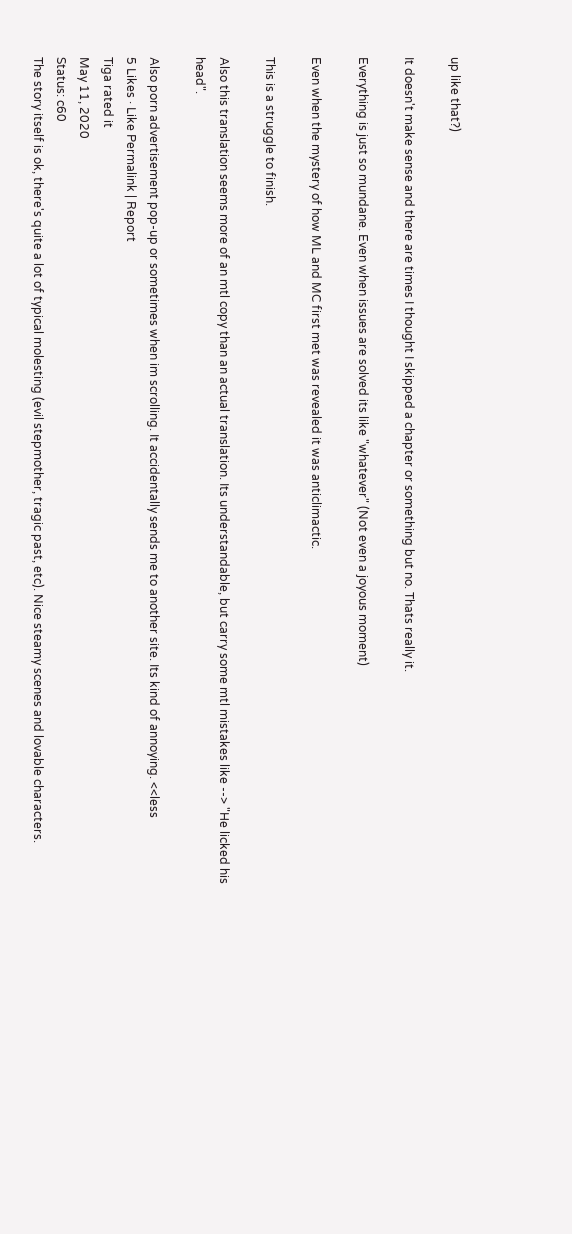up like that?)

It doesn't make sense and there are times I thought I skipped a chapter or something but no. Thats really it.

Everything is just so mundane. Even when issues are solved its like "whatever" (Not even a joyous moment)

Even when the mystery of how ML and MC first met was revealed it was anticlimactic.

This is a struggle to finish.

Also this translation seems more of an mtl copy than an actual translation. Its understandable, but carry some mtl mistakes like --> "He licked his head".

Also porn advertisement pop-up or sometimes when im scrolling. It accidentally sends me to another site. Its kind of annoying. <<less
5 Likes · Like Permalink | Report
Tiga rated it
May 11, 2020
Status: c60
The story itself is ok, there's quite a lot of typical molesting (evil stepmother, tragic past, etc). Nice steamy scenes and lovable characters.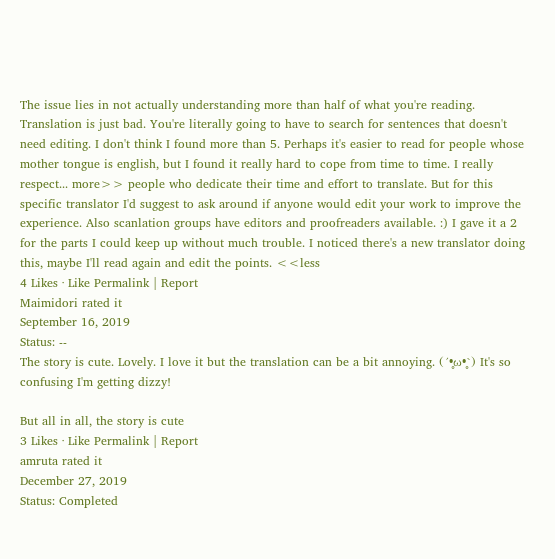The issue lies in not actually understanding more than half of what you're reading. Translation is just bad. You're literally going to have to search for sentences that doesn't need editing. I don't think I found more than 5. Perhaps it's easier to read for people whose mother tongue is english, but I found it really hard to cope from time to time. I really respect... more>> people who dedicate their time and effort to translate. But for this specific translator I'd suggest to ask around if anyone would edit your work to improve the experience. Also scanlation groups have editors and proofreaders available. :) I gave it a 2 for the parts I could keep up without much trouble. I noticed there's a new translator doing this, maybe I'll read again and edit the points. <<less
4 Likes · Like Permalink | Report
Maimidori rated it
September 16, 2019
Status: --
The story is cute. Lovely. I love it but the translation can be a bit annoying. (´•̥ω•̥`) It's so confusing I'm getting dizzy!

But all in all, the story is cute
3 Likes · Like Permalink | Report
amruta rated it
December 27, 2019
Status: Completed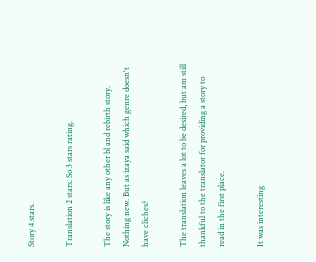Story 4 stars.

Translation 2 stars. So 3 stars rating.

The story is like any other bl and rebirth story. Nothing new. But as izaya said which genre doesn't have cliches?

The translation leaves a lot to be desired, but am still thankful to the translator for providing a story to read in the first place.

It was interesting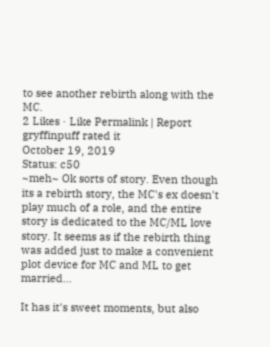to see another rebirth along with the MC.
2 Likes · Like Permalink | Report
gryffinpuff rated it
October 19, 2019
Status: c50
~meh~ Ok sorts of story. Even though its a rebirth story, the MC's ex doesn't play much of a role, and the entire story is dedicated to the MC/ML love story. It seems as if the rebirth thing was added just to make a convenient plot device for MC and ML to get married...

It has it's sweet moments, but also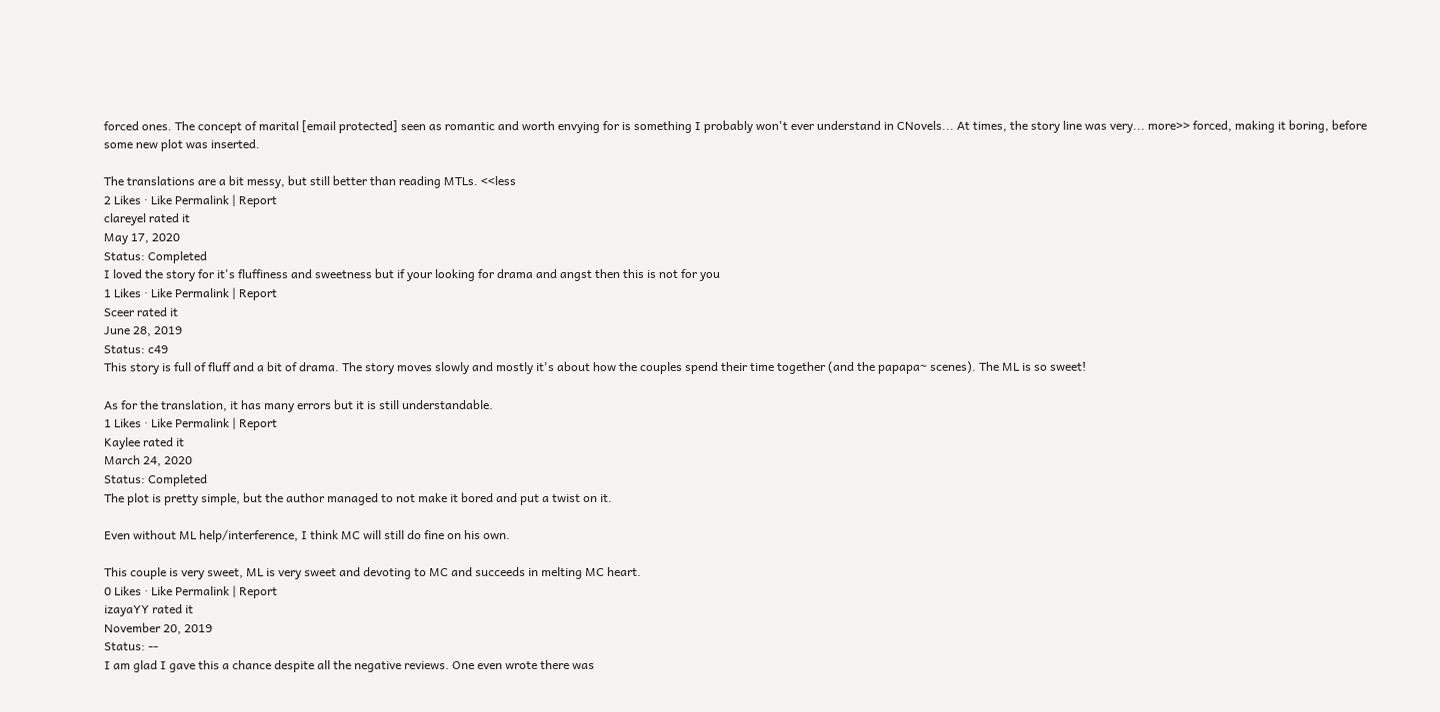forced ones. The concept of marital [email protected] seen as romantic and worth envying for is something I probably won't ever understand in CNovels... At times, the story line was very... more>> forced, making it boring, before some new plot was inserted.

The translations are a bit messy, but still better than reading MTLs. <<less
2 Likes · Like Permalink | Report
clareyel rated it
May 17, 2020
Status: Completed
I loved the story for it's fluffiness and sweetness but if your looking for drama and angst then this is not for you
1 Likes · Like Permalink | Report
Sceer rated it
June 28, 2019
Status: c49
This story is full of fluff and a bit of drama. The story moves slowly and mostly it's about how the couples spend their time together (and the papapa~ scenes). The ML is so sweet!

As for the translation, it has many errors but it is still understandable.
1 Likes · Like Permalink | Report
Kaylee rated it
March 24, 2020
Status: Completed
The plot is pretty simple, but the author managed to not make it bored and put a twist on it.

Even without ML help/interference, I think MC will still do fine on his own.

This couple is very sweet, ML is very sweet and devoting to MC and succeeds in melting MC heart.
0 Likes · Like Permalink | Report
izayaYY rated it
November 20, 2019
Status: --
I am glad I gave this a chance despite all the negative reviews. One even wrote there was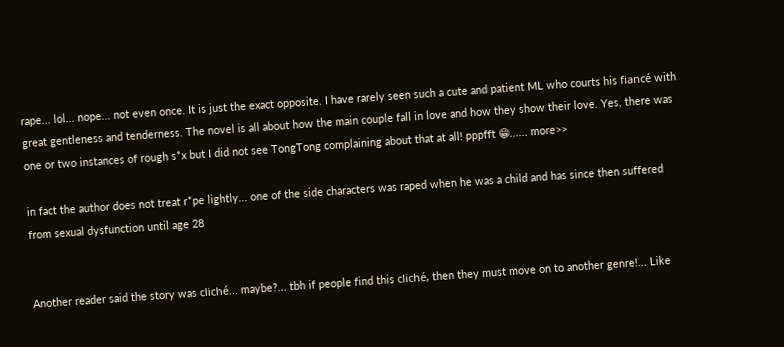rape... lol... nope... not even once. It is just the exact opposite. I have rarely seen such a cute and patient ML who courts his fiancé with great gentleness and tenderness. The novel is all about how the main couple fall in love and how they show their love. Yes, there was one or two instances of rough s*x but I did not see TongTong complaining about that at all! pppfft 😁...... more>>

in fact the author does not treat r*pe lightly... one of the side characters was raped when he was a child and has since then suffered from sexual dysfunction until age 28


Another reader said the story was cliché... maybe?... tbh if people find this cliché, then they must move on to another genre!... Like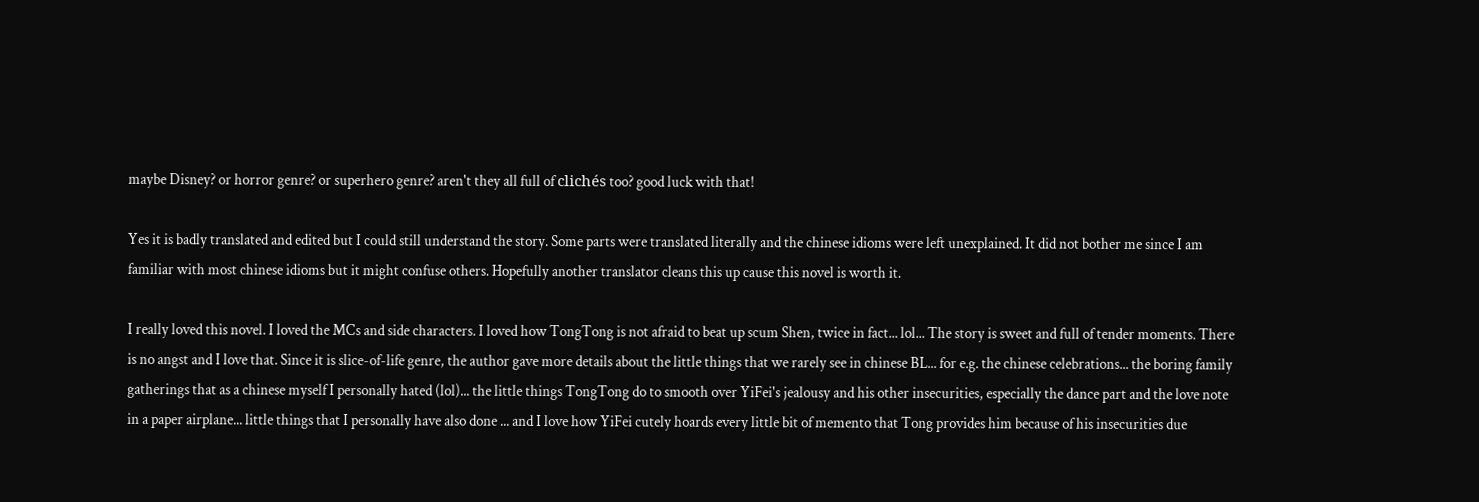maybe Disney? or horror genre? or superhero genre? aren't they all full of clichés too? good luck with that!

Yes it is badly translated and edited but I could still understand the story. Some parts were translated literally and the chinese idioms were left unexplained. It did not bother me since I am familiar with most chinese idioms but it might confuse others. Hopefully another translator cleans this up cause this novel is worth it.

I really loved this novel. I loved the MCs and side characters. I loved how TongTong is not afraid to beat up scum Shen, twice in fact... lol... The story is sweet and full of tender moments. There is no angst and I love that. Since it is slice-of-life genre, the author gave more details about the little things that we rarely see in chinese BL... for e.g. the chinese celebrations... the boring family gatherings that as a chinese myself I personally hated (lol)... the little things TongTong do to smooth over YiFei's jealousy and his other insecurities, especially the dance part and the love note in a paper airplane... little things that I personally have also done ... and I love how YiFei cutely hoards every little bit of memento that Tong provides him because of his insecurities due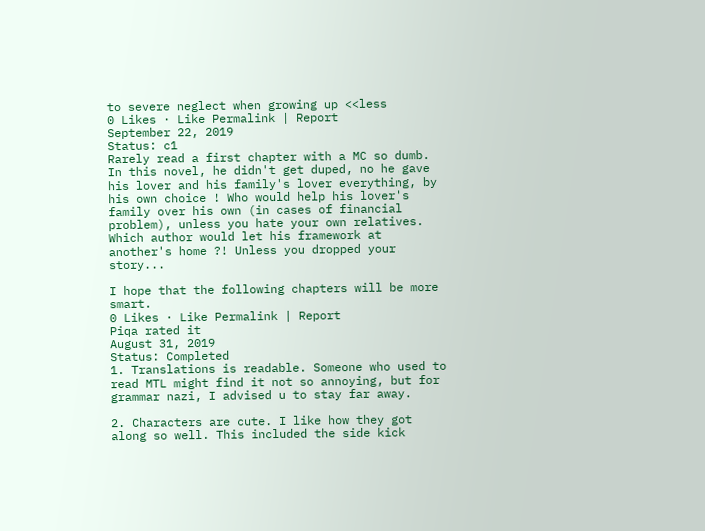to severe neglect when growing up <<less
0 Likes · Like Permalink | Report
September 22, 2019
Status: c1
Rarely read a first chapter with a MC so dumb. In this novel, he didn't get duped, no he gave his lover and his family's lover everything, by his own choice ! Who would help his lover's family over his own (in cases of financial problem), unless you hate your own relatives. Which author would let his framework at another's home ?! Unless you dropped your story...

I hope that the following chapters will be more smart.
0 Likes · Like Permalink | Report
Piqa rated it
August 31, 2019
Status: Completed
1. Translations is readable. Someone who used to read MTL might find it not so annoying, but for grammar nazi, I advised u to stay far away.

2. Characters are cute. I like how they got along so well. This included the side kick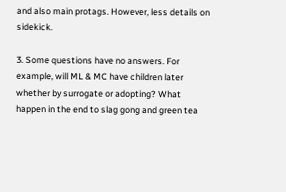and also main protags. However, less details on sidekick.

3. Some questions have no answers. For example, will ML & MC have children later whether by surrogate or adopting? What happen in the end to slag gong and green tea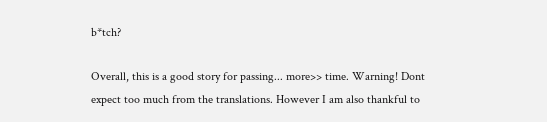b*tch?

Overall, this is a good story for passing... more>> time. Warning! Dont expect too much from the translations. However I am also thankful to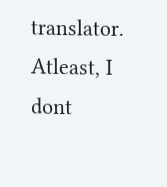translator. Atleast, I dont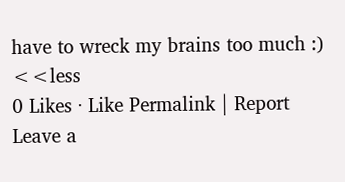have to wreck my brains too much :) <<less
0 Likes · Like Permalink | Report
Leave a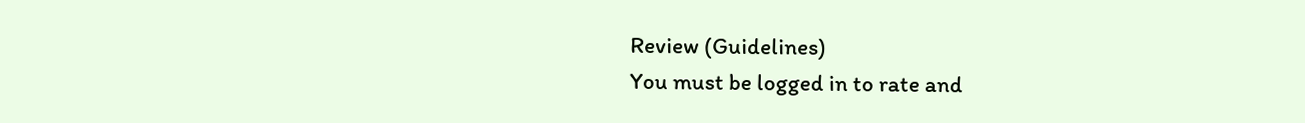Review (Guidelines)
You must be logged in to rate and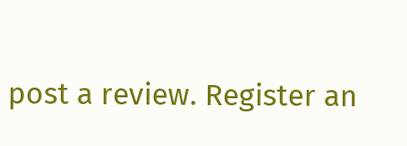post a review. Register an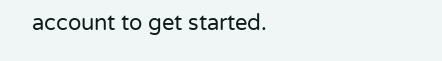account to get started.